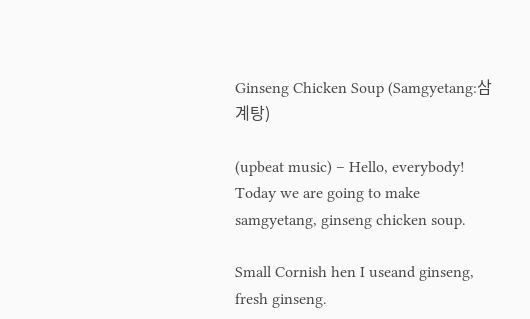Ginseng Chicken Soup (Samgyetang:삼계탕)

(upbeat music) – Hello, everybody! Today we are going to make samgyetang, ginseng chicken soup.

Small Cornish hen I useand ginseng, fresh ginseng.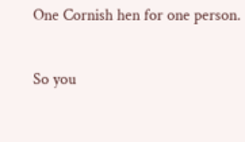One Cornish hen for one person.

So you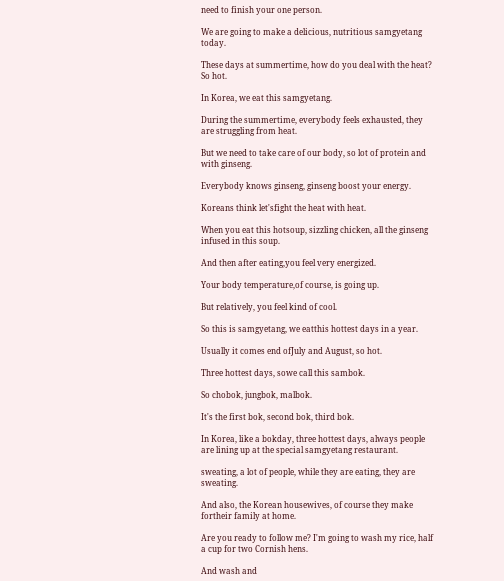need to finish your one person.

We are going to make a delicious, nutritious samgyetang today.

These days at summertime, how do you deal with the heat? So hot.

In Korea, we eat this samgyetang.

During the summertime, everybody feels exhausted, they are struggling from heat.

But we need to take care of our body, so lot of protein and with ginseng.

Everybody knows ginseng, ginseng boost your energy.

Koreans think let'sfight the heat with heat.

When you eat this hotsoup, sizzling chicken, all the ginseng infused in this soup.

And then after eating,you feel very energized.

Your body temperature,of course, is going up.

But relatively, you feel kind of cool.

So this is samgyetang, we eatthis hottest days in a year.

Usually it comes end ofJuly and August, so hot.

Three hottest days, sowe call this sambok.

So chobok, jungbok, malbok.

It's the first bok, second bok, third bok.

In Korea, like a bokday, three hottest days, always people are lining up at the special samgyetang restaurant.

sweating, a lot of people, while they are eating, they are sweating.

And also, the Korean housewives, of course they make fortheir family at home.

Are you ready to follow me? I'm going to wash my rice, half a cup for two Cornish hens.

And wash and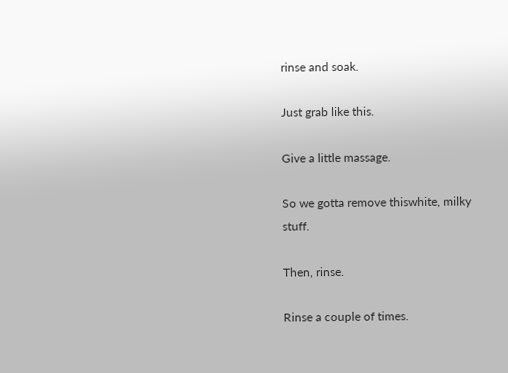rinse and soak.

Just grab like this.

Give a little massage.

So we gotta remove thiswhite, milky stuff.

Then, rinse.

Rinse a couple of times.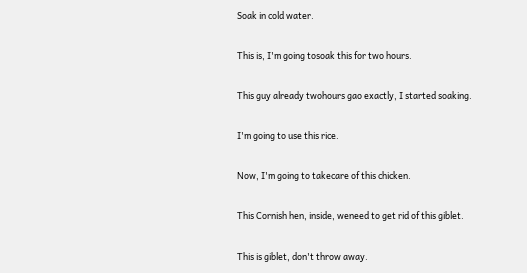Soak in cold water.

This is, I'm going tosoak this for two hours.

This guy already twohours gao exactly, I started soaking.

I'm going to use this rice.

Now, I'm going to takecare of this chicken.

This Cornish hen, inside, weneed to get rid of this giblet.

This is giblet, don't throw away.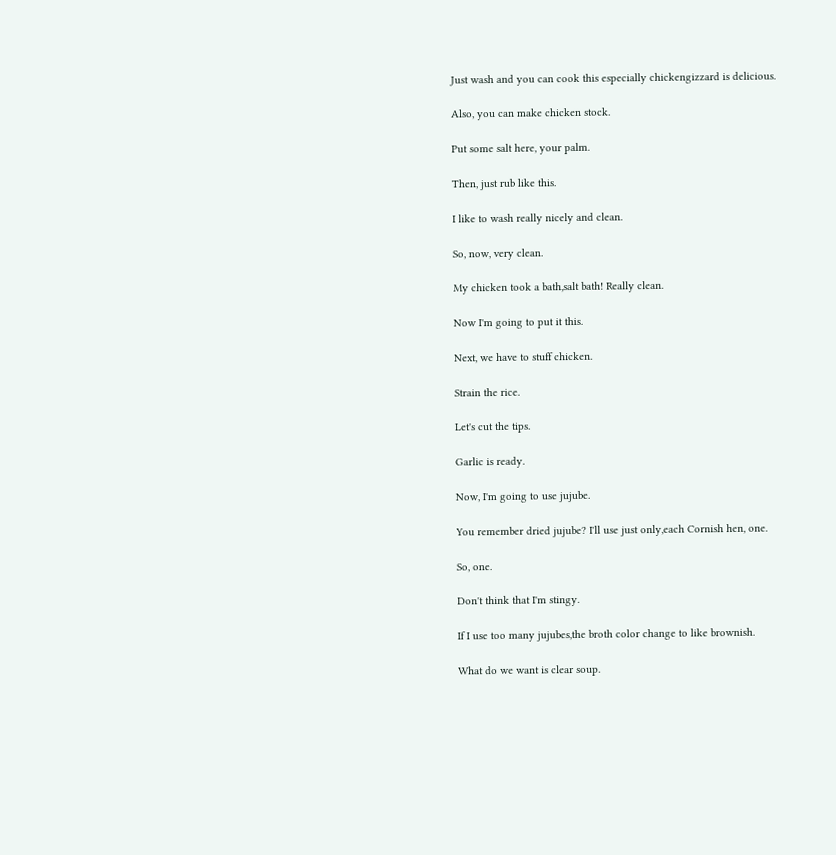Just wash and you can cook this especially chickengizzard is delicious.

Also, you can make chicken stock.

Put some salt here, your palm.

Then, just rub like this.

I like to wash really nicely and clean.

So, now, very clean.

My chicken took a bath,salt bath! Really clean.

Now I'm going to put it this.

Next, we have to stuff chicken.

Strain the rice.

Let's cut the tips.

Garlic is ready.

Now, I'm going to use jujube.

You remember dried jujube? I'll use just only,each Cornish hen, one.

So, one.

Don't think that I'm stingy.

If I use too many jujubes,the broth color change to like brownish.

What do we want is clear soup.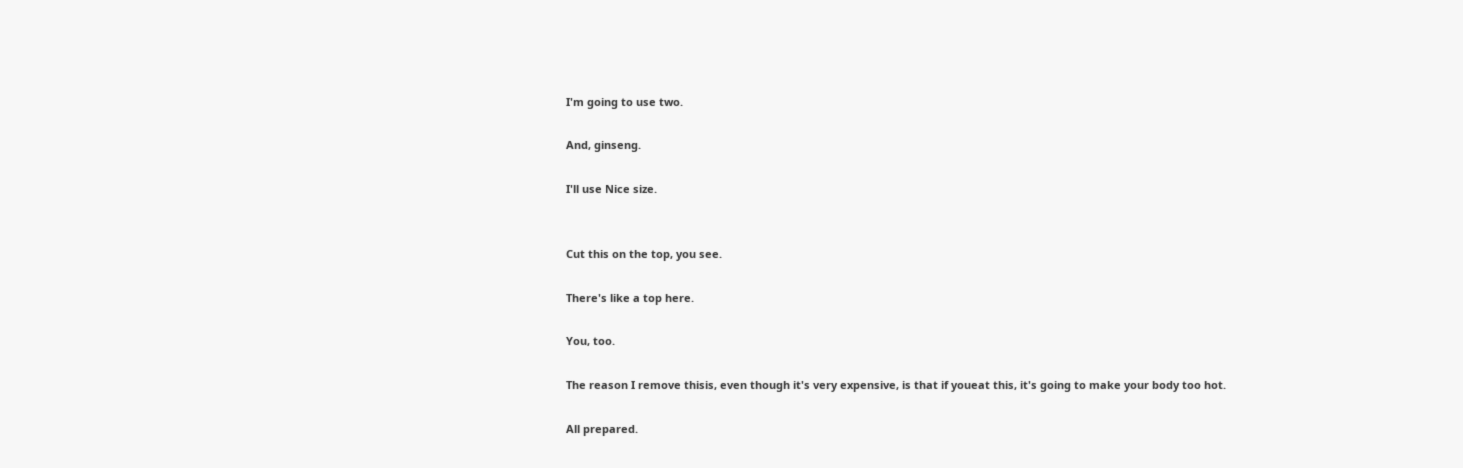I'm going to use two.

And, ginseng.

I'll use Nice size.


Cut this on the top, you see.

There's like a top here.

You, too.

The reason I remove thisis, even though it's very expensive, is that if youeat this, it's going to make your body too hot.

All prepared.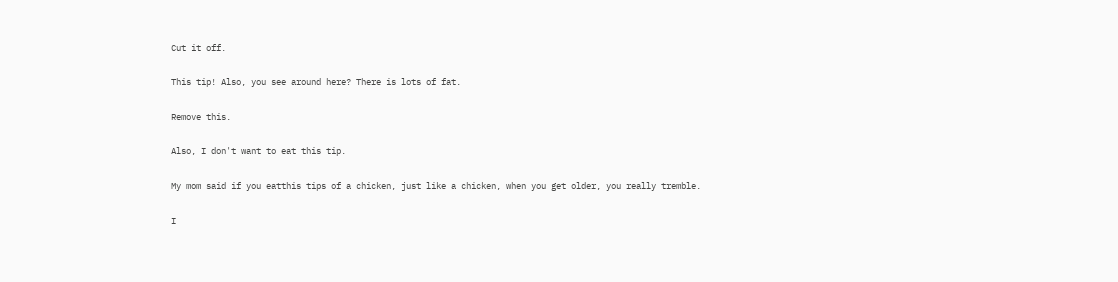Cut it off.

This tip! Also, you see around here? There is lots of fat.

Remove this.

Also, I don't want to eat this tip.

My mom said if you eatthis tips of a chicken, just like a chicken, when you get older, you really tremble.

I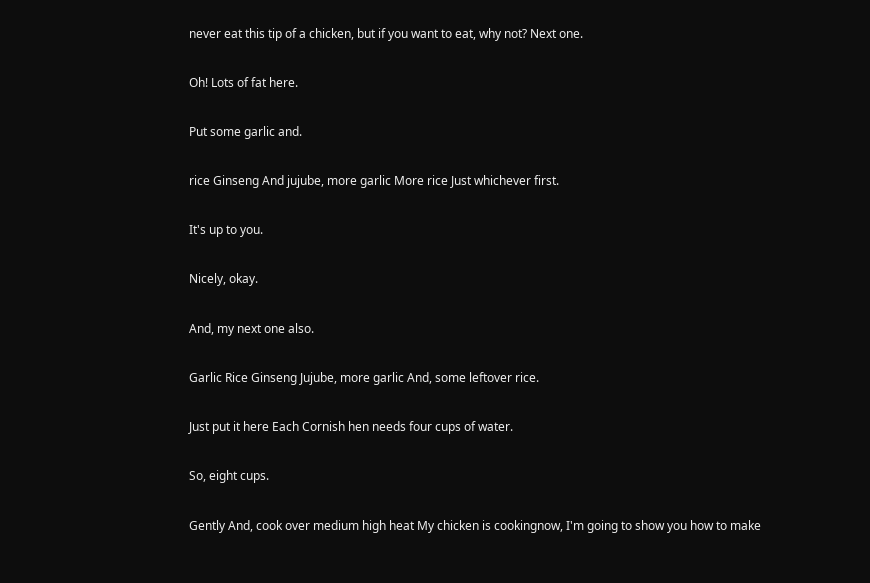never eat this tip of a chicken, but if you want to eat, why not? Next one.

Oh! Lots of fat here.

Put some garlic and.

rice Ginseng And jujube, more garlic More rice Just whichever first.

It's up to you.

Nicely, okay.

And, my next one also.

Garlic Rice Ginseng Jujube, more garlic And, some leftover rice.

Just put it here Each Cornish hen needs four cups of water.

So, eight cups.

Gently And, cook over medium high heat My chicken is cookingnow, I'm going to show you how to make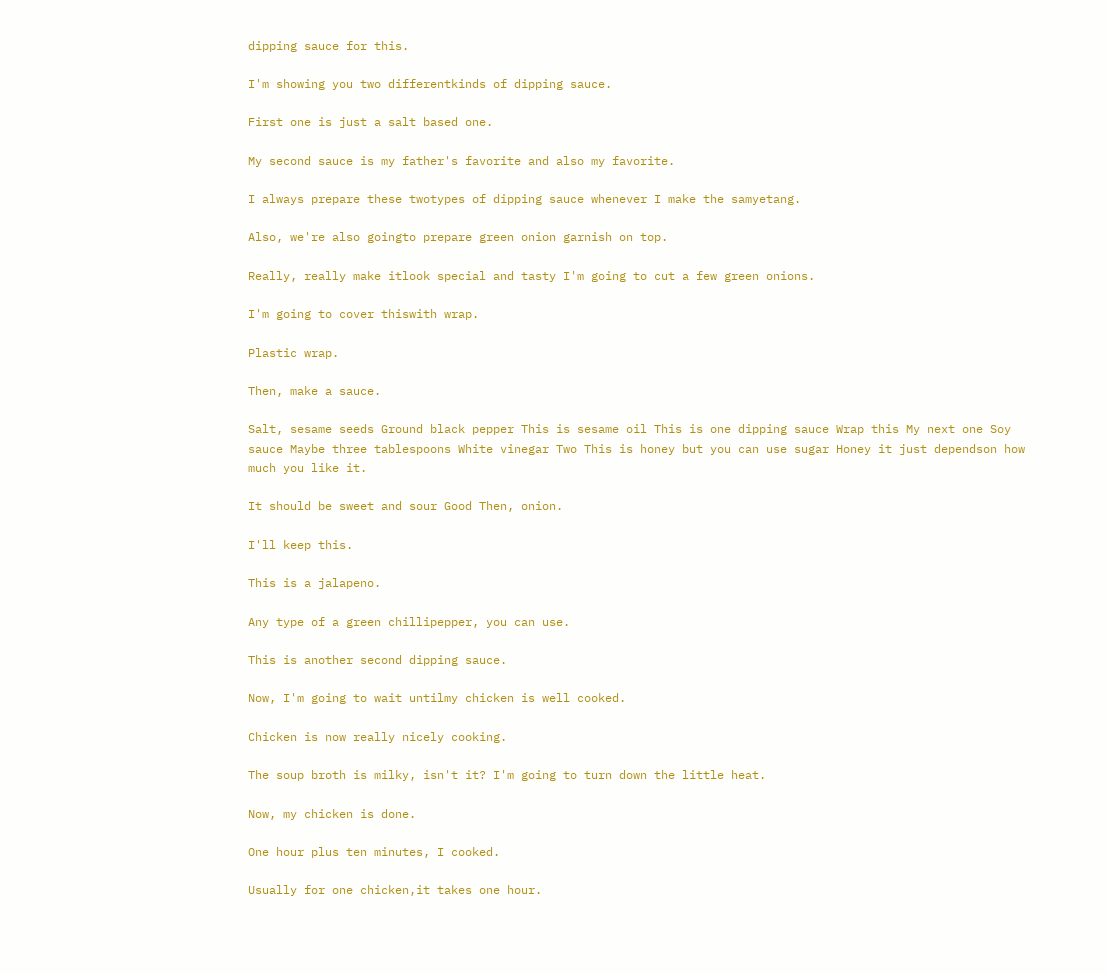dipping sauce for this.

I'm showing you two differentkinds of dipping sauce.

First one is just a salt based one.

My second sauce is my father's favorite and also my favorite.

I always prepare these twotypes of dipping sauce whenever I make the samyetang.

Also, we're also goingto prepare green onion garnish on top.

Really, really make itlook special and tasty I'm going to cut a few green onions.

I'm going to cover thiswith wrap.

Plastic wrap.

Then, make a sauce.

Salt, sesame seeds Ground black pepper This is sesame oil This is one dipping sauce Wrap this My next one Soy sauce Maybe three tablespoons White vinegar Two This is honey but you can use sugar Honey it just dependson how much you like it.

It should be sweet and sour Good Then, onion.

I'll keep this.

This is a jalapeno.

Any type of a green chillipepper, you can use.

This is another second dipping sauce.

Now, I'm going to wait untilmy chicken is well cooked.

Chicken is now really nicely cooking.

The soup broth is milky, isn't it? I'm going to turn down the little heat.

Now, my chicken is done.

One hour plus ten minutes, I cooked.

Usually for one chicken,it takes one hour.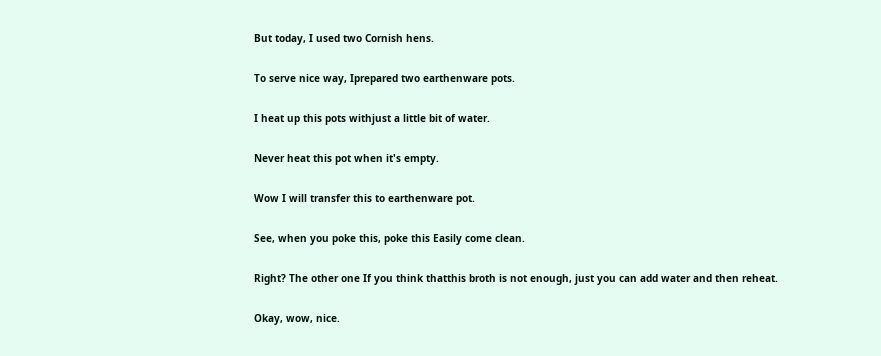But today, I used two Cornish hens.

To serve nice way, Iprepared two earthenware pots.

I heat up this pots withjust a little bit of water.

Never heat this pot when it's empty.

Wow I will transfer this to earthenware pot.

See, when you poke this, poke this Easily come clean.

Right? The other one If you think thatthis broth is not enough, just you can add water and then reheat.

Okay, wow, nice.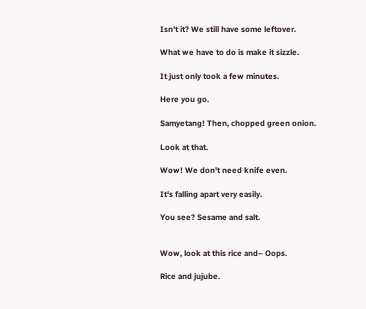Isn't it? We still have some leftover.

What we have to do is make it sizzle.

It just only took a few minutes.

Here you go.

Samyetang! Then, chopped green onion.

Look at that.

Wow! We don't need knife even.

It's falling apart very easily.

You see? Sesame and salt.


Wow, look at this rice and– Oops.

Rice and jujube.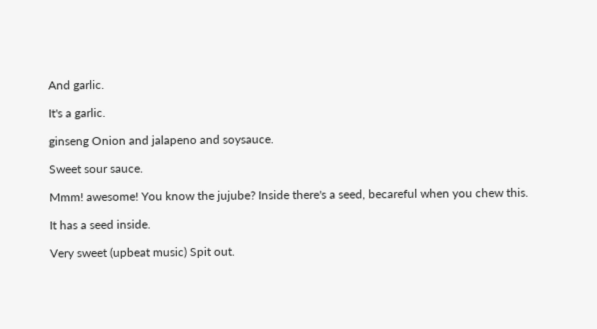And garlic.

It's a garlic.

ginseng Onion and jalapeno and soysauce.

Sweet sour sauce.

Mmm! awesome! You know the jujube? Inside there's a seed, becareful when you chew this.

It has a seed inside.

Very sweet (upbeat music) Spit out.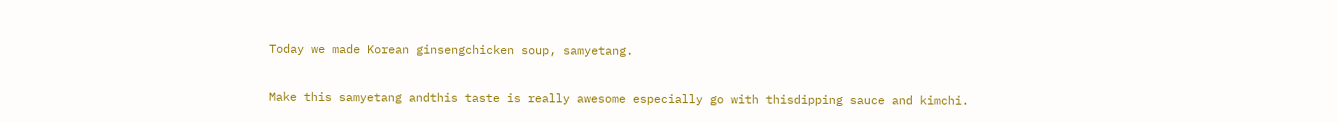Today we made Korean ginsengchicken soup, samyetang.

Make this samyetang andthis taste is really awesome especially go with thisdipping sauce and kimchi.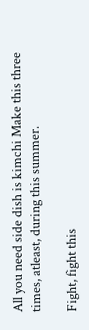All you need side dish is kimchi Make this three times, atleast, during this summer.

Fight, fight this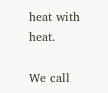heat with heat.

We call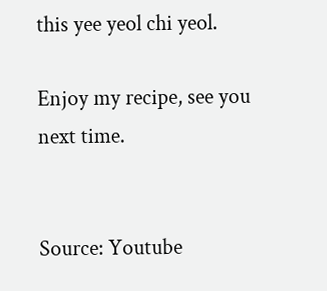this yee yeol chi yeol.

Enjoy my recipe, see you next time.


Source: Youtube